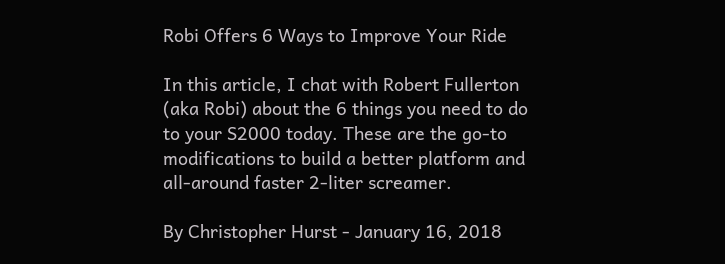Robi Offers 6 Ways to Improve Your Ride

In this article, I chat with Robert Fullerton (aka Robi) about the 6 things you need to do to your S2000 today. These are the go-to modifications to build a better platform and all-around faster 2-liter screamer.

By Christopher Hurst - January 16, 2018